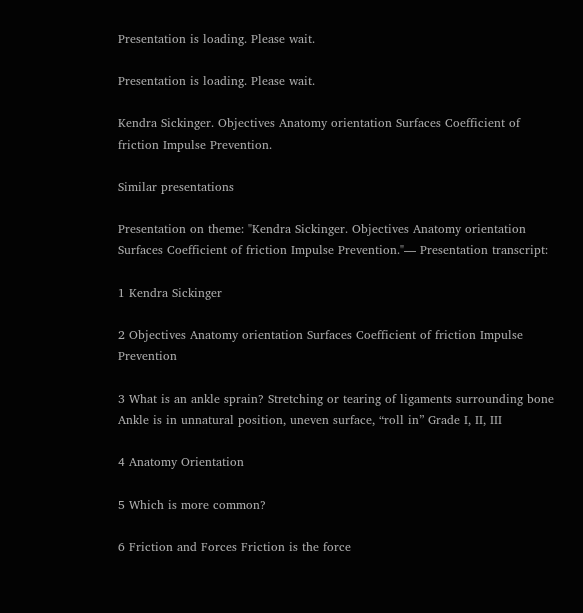Presentation is loading. Please wait.

Presentation is loading. Please wait.

Kendra Sickinger. Objectives Anatomy orientation Surfaces Coefficient of friction Impulse Prevention.

Similar presentations

Presentation on theme: "Kendra Sickinger. Objectives Anatomy orientation Surfaces Coefficient of friction Impulse Prevention."— Presentation transcript:

1 Kendra Sickinger

2 Objectives Anatomy orientation Surfaces Coefficient of friction Impulse Prevention

3 What is an ankle sprain? Stretching or tearing of ligaments surrounding bone Ankle is in unnatural position, uneven surface, “roll in” Grade I, II, III

4 Anatomy Orientation

5 Which is more common?

6 Friction and Forces Friction is the force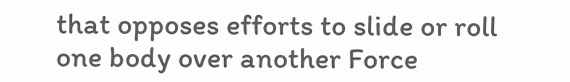that opposes efforts to slide or roll one body over another Force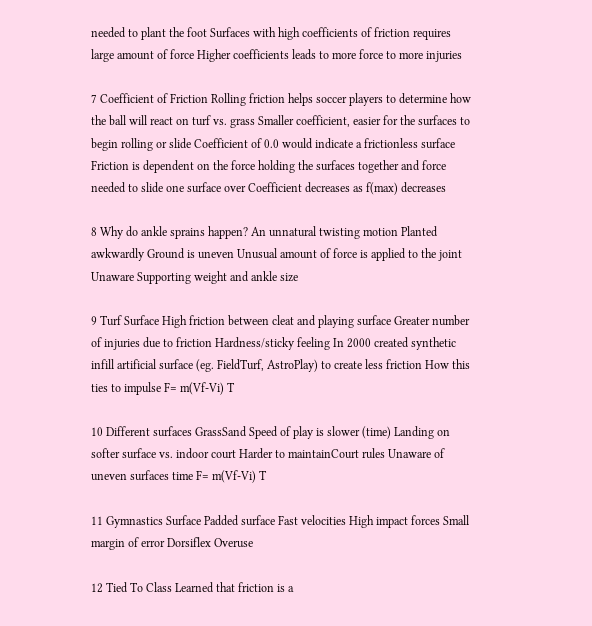needed to plant the foot Surfaces with high coefficients of friction requires large amount of force Higher coefficients leads to more force to more injuries

7 Coefficient of Friction Rolling friction helps soccer players to determine how the ball will react on turf vs. grass Smaller coefficient, easier for the surfaces to begin rolling or slide Coefficient of 0.0 would indicate a frictionless surface Friction is dependent on the force holding the surfaces together and force needed to slide one surface over Coefficient decreases as f(max) decreases

8 Why do ankle sprains happen? An unnatural twisting motion Planted awkwardly Ground is uneven Unusual amount of force is applied to the joint Unaware Supporting weight and ankle size

9 Turf Surface High friction between cleat and playing surface Greater number of injuries due to friction Hardness/sticky feeling In 2000 created synthetic infill artificial surface (eg. FieldTurf, AstroPlay) to create less friction How this ties to impulse F= m(Vf-Vi) T

10 Different surfaces GrassSand Speed of play is slower (time) Landing on softer surface vs. indoor court Harder to maintainCourt rules Unaware of uneven surfaces time F= m(Vf-Vi) T

11 Gymnastics Surface Padded surface Fast velocities High impact forces Small margin of error Dorsiflex Overuse

12 Tied To Class Learned that friction is a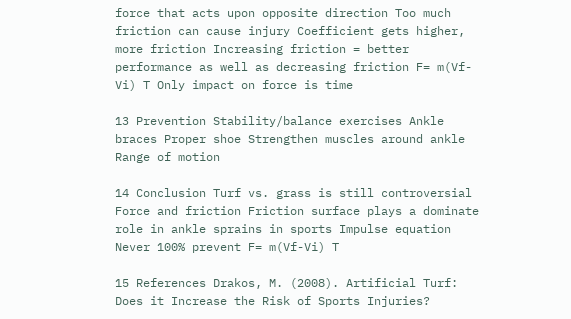force that acts upon opposite direction Too much friction can cause injury Coefficient gets higher, more friction Increasing friction = better performance as well as decreasing friction F= m(Vf-Vi) T Only impact on force is time

13 Prevention Stability/balance exercises Ankle braces Proper shoe Strengthen muscles around ankle Range of motion

14 Conclusion Turf vs. grass is still controversial Force and friction Friction surface plays a dominate role in ankle sprains in sports Impulse equation Never 100% prevent F= m(Vf-Vi) T

15 References Drakos, M. (2008). Artificial Turf: Does it Increase the Risk of Sports Injuries?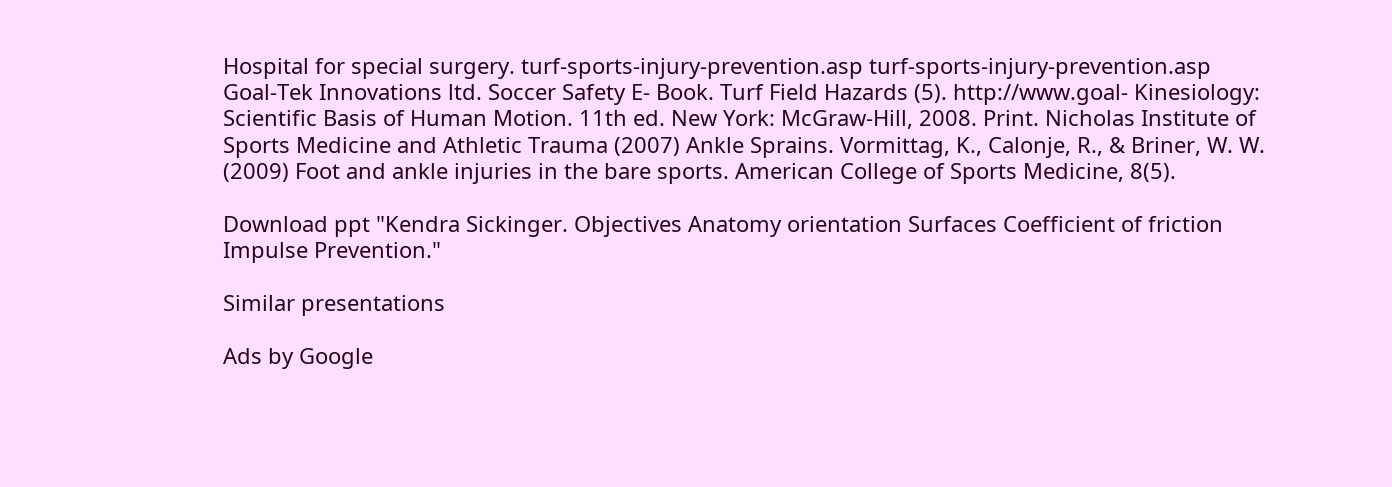Hospital for special surgery. turf-sports-injury-prevention.asp turf-sports-injury-prevention.asp Goal-Tek Innovations ltd. Soccer Safety E- Book. Turf Field Hazards (5). http://www.goal- Kinesiology: Scientific Basis of Human Motion. 11th ed. New York: McGraw-Hill, 2008. Print. Nicholas Institute of Sports Medicine and Athletic Trauma (2007) Ankle Sprains. Vormittag, K., Calonje, R., & Briner, W. W. (2009) Foot and ankle injuries in the bare sports. American College of Sports Medicine, 8(5).

Download ppt "Kendra Sickinger. Objectives Anatomy orientation Surfaces Coefficient of friction Impulse Prevention."

Similar presentations

Ads by Google